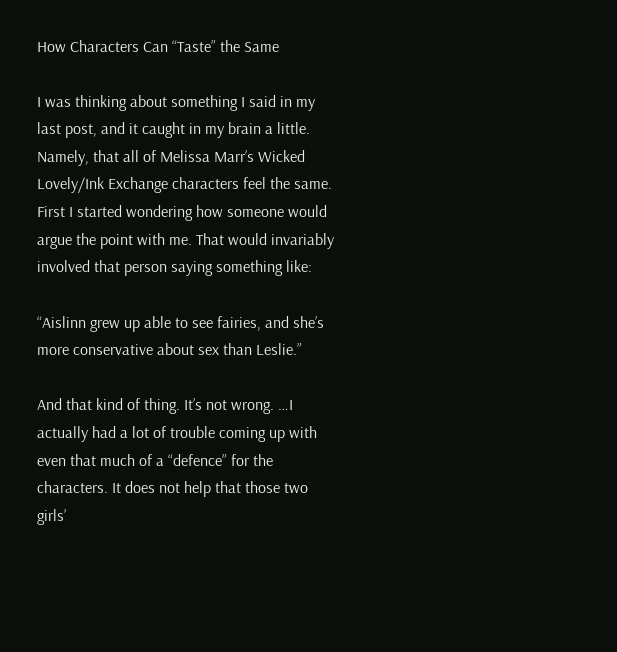How Characters Can “Taste” the Same

I was thinking about something I said in my last post, and it caught in my brain a little. Namely, that all of Melissa Marr’s Wicked Lovely/Ink Exchange characters feel the same. First I started wondering how someone would argue the point with me. That would invariably involved that person saying something like:

“Aislinn grew up able to see fairies, and she’s more conservative about sex than Leslie.”

And that kind of thing. It’s not wrong. …I actually had a lot of trouble coming up with even that much of a “defence” for the characters. It does not help that those two girls’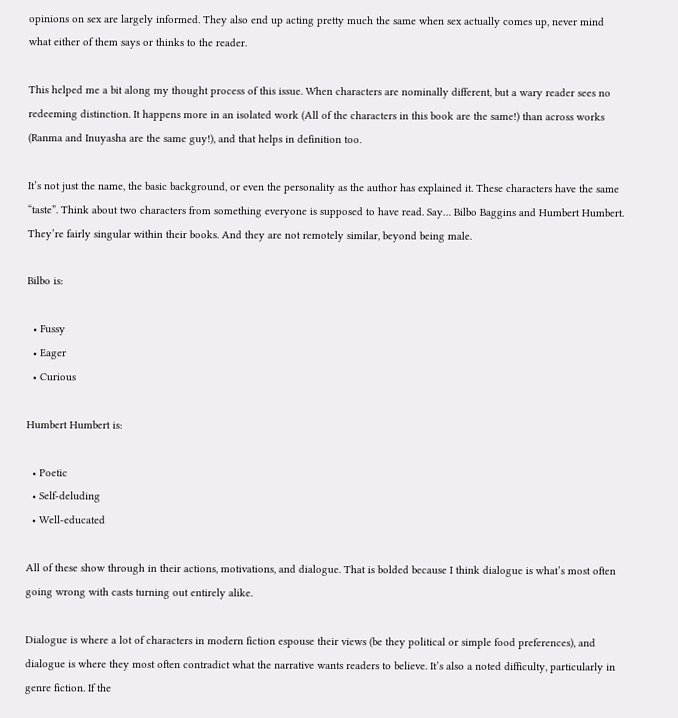opinions on sex are largely informed. They also end up acting pretty much the same when sex actually comes up, never mind what either of them says or thinks to the reader.

This helped me a bit along my thought process of this issue. When characters are nominally different, but a wary reader sees no redeeming distinction. It happens more in an isolated work (All of the characters in this book are the same!) than across works (Ranma and Inuyasha are the same guy!), and that helps in definition too.

It’s not just the name, the basic background, or even the personality as the author has explained it. These characters have the same “taste”. Think about two characters from something everyone is supposed to have read. Say… Bilbo Baggins and Humbert Humbert. They’re fairly singular within their books. And they are not remotely similar, beyond being male.

Bilbo is:

  • Fussy
  • Eager
  • Curious

Humbert Humbert is:

  • Poetic
  • Self-deluding
  • Well-educated

All of these show through in their actions, motivations, and dialogue. That is bolded because I think dialogue is what’s most often going wrong with casts turning out entirely alike.

Dialogue is where a lot of characters in modern fiction espouse their views (be they political or simple food preferences), and dialogue is where they most often contradict what the narrative wants readers to believe. It’s also a noted difficulty, particularly in genre fiction. If the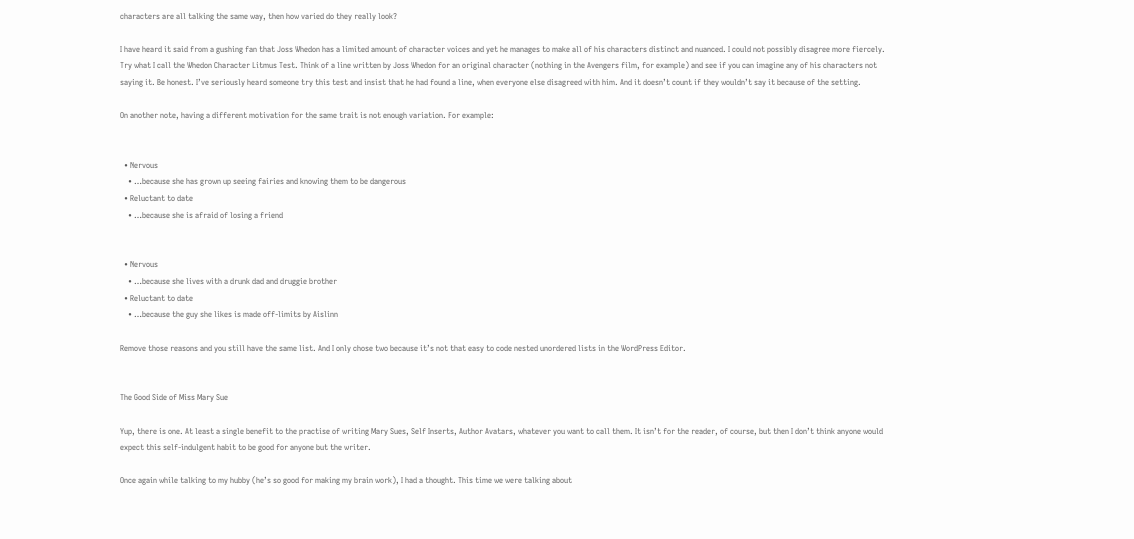characters are all talking the same way, then how varied do they really look?

I have heard it said from a gushing fan that Joss Whedon has a limited amount of character voices and yet he manages to make all of his characters distinct and nuanced. I could not possibly disagree more fiercely. Try what I call the Whedon Character Litmus Test. Think of a line written by Joss Whedon for an original character (nothing in the Avengers film, for example) and see if you can imagine any of his characters not saying it. Be honest. I’ve seriously heard someone try this test and insist that he had found a line, when everyone else disagreed with him. And it doesn’t count if they wouldn’t say it because of the setting.

On another note, having a different motivation for the same trait is not enough variation. For example:


  • Nervous
    • …because she has grown up seeing fairies and knowing them to be dangerous
  • Reluctant to date
    • …because she is afraid of losing a friend


  • Nervous
    • …because she lives with a drunk dad and druggie brother
  • Reluctant to date
    • …because the guy she likes is made off-limits by Aislinn

Remove those reasons and you still have the same list. And I only chose two because it’s not that easy to code nested unordered lists in the WordPress Editor.


The Good Side of Miss Mary Sue

Yup, there is one. At least a single benefit to the practise of writing Mary Sues, Self Inserts, Author Avatars, whatever you want to call them. It isn’t for the reader, of course, but then I don’t think anyone would expect this self-indulgent habit to be good for anyone but the writer.

Once again while talking to my hubby (he’s so good for making my brain work), I had a thought. This time we were talking about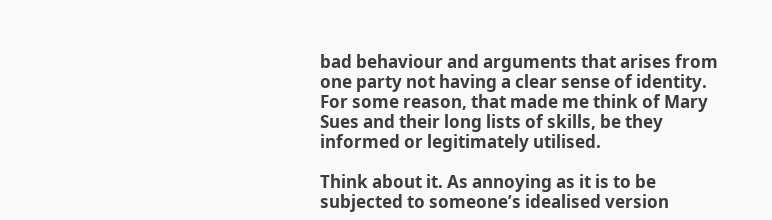bad behaviour and arguments that arises from one party not having a clear sense of identity. For some reason, that made me think of Mary Sues and their long lists of skills, be they informed or legitimately utilised.

Think about it. As annoying as it is to be subjected to someone’s idealised version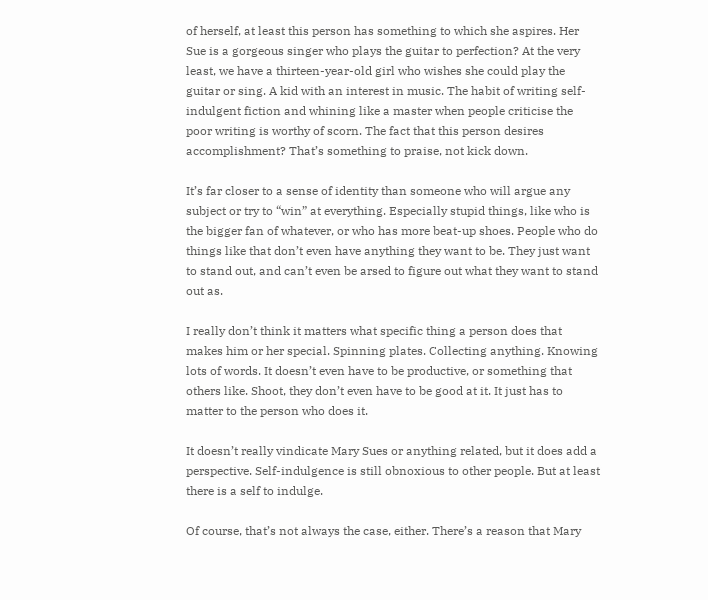of herself, at least this person has something to which she aspires. Her Sue is a gorgeous singer who plays the guitar to perfection? At the very least, we have a thirteen-year-old girl who wishes she could play the guitar or sing. A kid with an interest in music. The habit of writing self-indulgent fiction and whining like a master when people criticise the poor writing is worthy of scorn. The fact that this person desires accomplishment? That’s something to praise, not kick down.

It’s far closer to a sense of identity than someone who will argue any subject or try to “win” at everything. Especially stupid things, like who is the bigger fan of whatever, or who has more beat-up shoes. People who do things like that don’t even have anything they want to be. They just want to stand out, and can’t even be arsed to figure out what they want to stand out as.

I really don’t think it matters what specific thing a person does that makes him or her special. Spinning plates. Collecting anything. Knowing lots of words. It doesn’t even have to be productive, or something that others like. Shoot, they don’t even have to be good at it. It just has to matter to the person who does it.

It doesn’t really vindicate Mary Sues or anything related, but it does add a perspective. Self-indulgence is still obnoxious to other people. But at least there is a self to indulge.

Of course, that’s not always the case, either. There’s a reason that Mary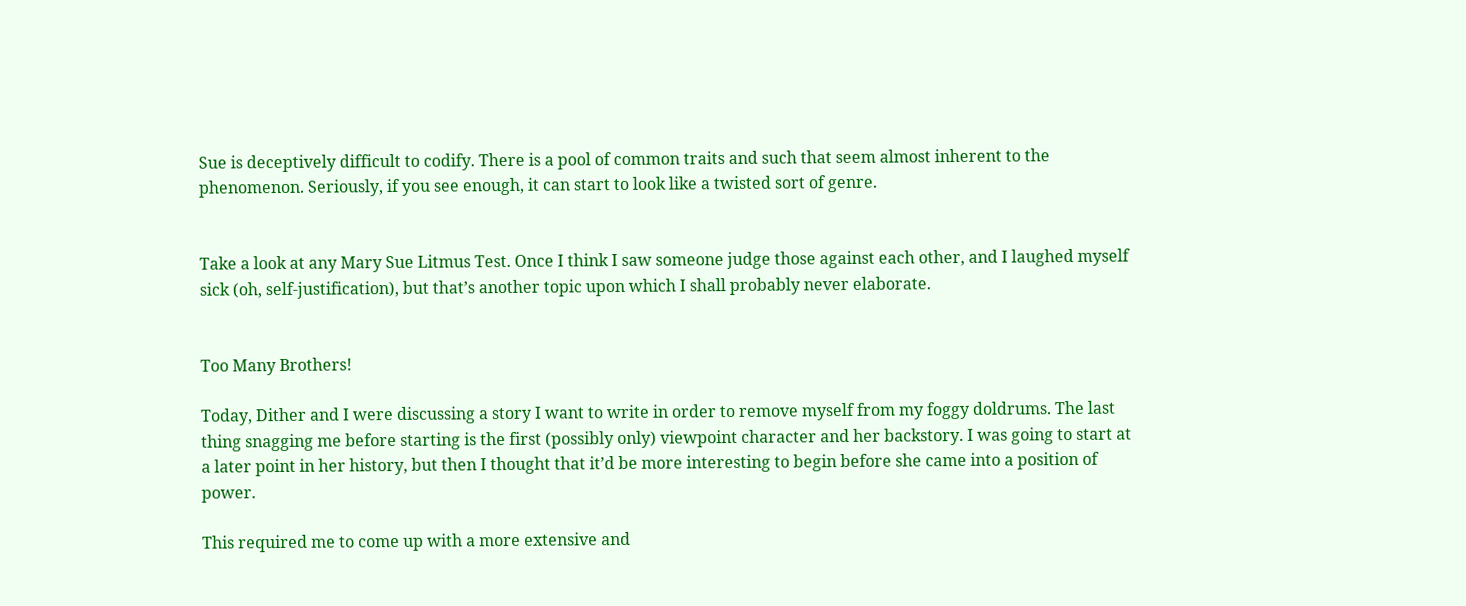Sue is deceptively difficult to codify. There is a pool of common traits and such that seem almost inherent to the phenomenon. Seriously, if you see enough, it can start to look like a twisted sort of genre.


Take a look at any Mary Sue Litmus Test. Once I think I saw someone judge those against each other, and I laughed myself sick (oh, self-justification), but that’s another topic upon which I shall probably never elaborate.


Too Many Brothers!

Today, Dither and I were discussing a story I want to write in order to remove myself from my foggy doldrums. The last thing snagging me before starting is the first (possibly only) viewpoint character and her backstory. I was going to start at a later point in her history, but then I thought that it’d be more interesting to begin before she came into a position of power.

This required me to come up with a more extensive and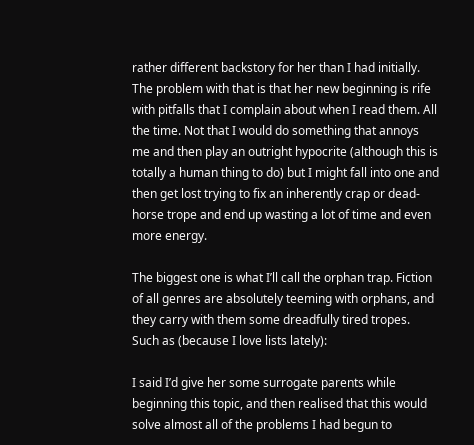rather different backstory for her than I had initially. The problem with that is that her new beginning is rife with pitfalls that I complain about when I read them. All the time. Not that I would do something that annoys me and then play an outright hypocrite (although this is totally a human thing to do) but I might fall into one and then get lost trying to fix an inherently crap or dead-horse trope and end up wasting a lot of time and even more energy.

The biggest one is what I’ll call the orphan trap. Fiction of all genres are absolutely teeming with orphans, and they carry with them some dreadfully tired tropes. Such as (because I love lists lately):

I said I’d give her some surrogate parents while beginning this topic, and then realised that this would solve almost all of the problems I had begun to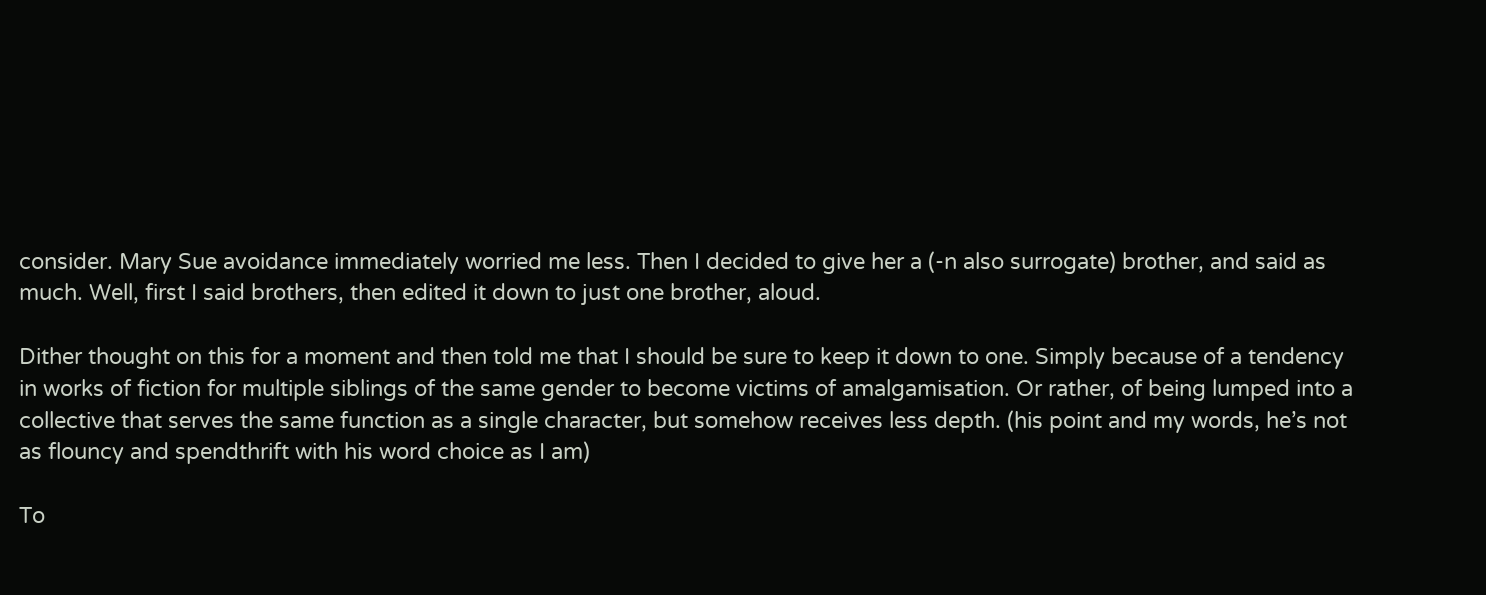consider. Mary Sue avoidance immediately worried me less. Then I decided to give her a (-n also surrogate) brother, and said as much. Well, first I said brothers, then edited it down to just one brother, aloud.

Dither thought on this for a moment and then told me that I should be sure to keep it down to one. Simply because of a tendency in works of fiction for multiple siblings of the same gender to become victims of amalgamisation. Or rather, of being lumped into a collective that serves the same function as a single character, but somehow receives less depth. (his point and my words, he’s not as flouncy and spendthrift with his word choice as I am)

To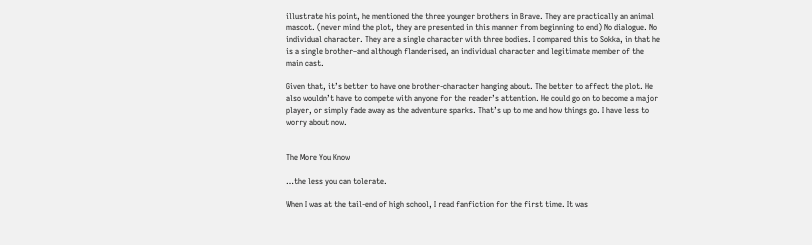illustrate his point, he mentioned the three younger brothers in Brave. They are practically an animal mascot. (never mind the plot, they are presented in this manner from beginning to end) No dialogue. No individual character. They are a single character with three bodies. I compared this to Sokka, in that he is a single brother–and although flanderised, an individual character and legitimate member of the main cast.

Given that, it’s better to have one brother-character hanging about. The better to affect the plot. He also wouldn’t have to compete with anyone for the reader’s attention. He could go on to become a major player, or simply fade away as the adventure sparks. That’s up to me and how things go. I have less to worry about now.


The More You Know

…the less you can tolerate.

When I was at the tail-end of high school, I read fanfiction for the first time. It was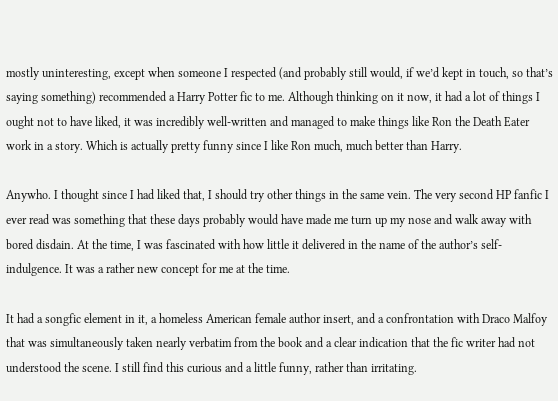mostly uninteresting, except when someone I respected (and probably still would, if we’d kept in touch, so that’s saying something) recommended a Harry Potter fic to me. Although thinking on it now, it had a lot of things I ought not to have liked, it was incredibly well-written and managed to make things like Ron the Death Eater work in a story. Which is actually pretty funny since I like Ron much, much better than Harry.

Anywho. I thought since I had liked that, I should try other things in the same vein. The very second HP fanfic I ever read was something that these days probably would have made me turn up my nose and walk away with bored disdain. At the time, I was fascinated with how little it delivered in the name of the author’s self-indulgence. It was a rather new concept for me at the time.

It had a songfic element in it, a homeless American female author insert, and a confrontation with Draco Malfoy that was simultaneously taken nearly verbatim from the book and a clear indication that the fic writer had not understood the scene. I still find this curious and a little funny, rather than irritating.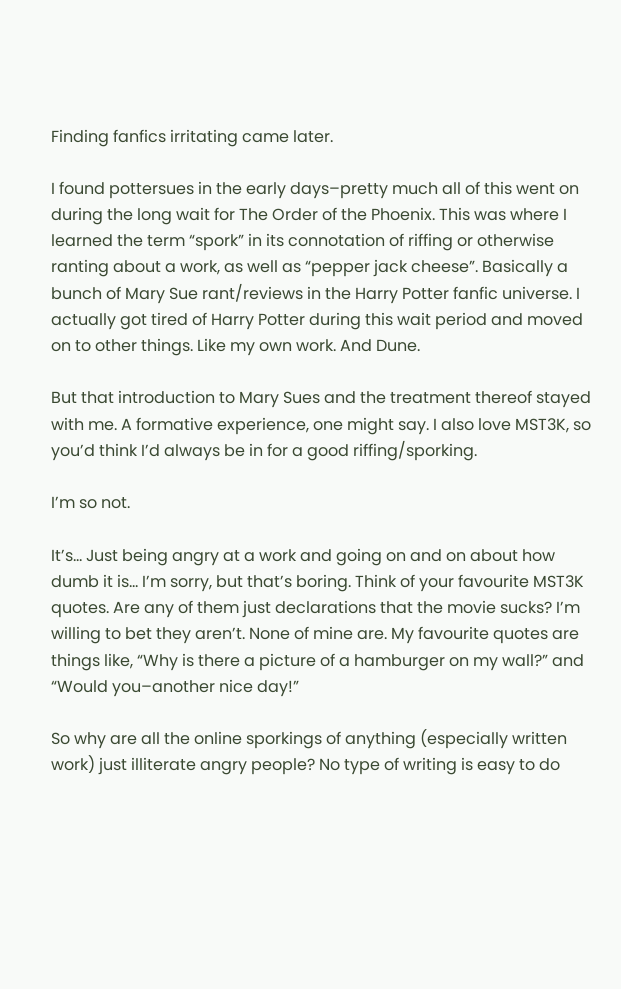Finding fanfics irritating came later.

I found pottersues in the early days–pretty much all of this went on during the long wait for The Order of the Phoenix. This was where I learned the term “spork” in its connotation of riffing or otherwise ranting about a work, as well as “pepper jack cheese”. Basically a bunch of Mary Sue rant/reviews in the Harry Potter fanfic universe. I actually got tired of Harry Potter during this wait period and moved on to other things. Like my own work. And Dune.

But that introduction to Mary Sues and the treatment thereof stayed with me. A formative experience, one might say. I also love MST3K, so you’d think I’d always be in for a good riffing/sporking.

I’m so not.

It’s… Just being angry at a work and going on and on about how dumb it is… I’m sorry, but that’s boring. Think of your favourite MST3K quotes. Are any of them just declarations that the movie sucks? I’m willing to bet they aren’t. None of mine are. My favourite quotes are things like, “Why is there a picture of a hamburger on my wall?” and “Would you–another nice day!”

So why are all the online sporkings of anything (especially written work) just illiterate angry people? No type of writing is easy to do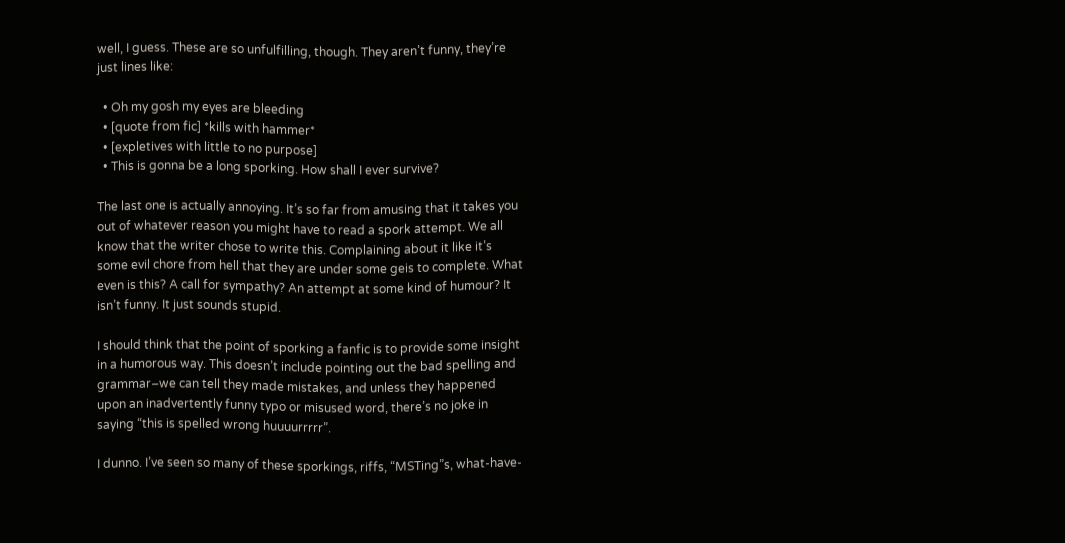well, I guess. These are so unfulfilling, though. They aren’t funny, they’re just lines like:

  • Oh my gosh my eyes are bleeding
  • [quote from fic] *kills with hammer*
  • [expletives with little to no purpose]
  • This is gonna be a long sporking. How shall I ever survive?

The last one is actually annoying. It’s so far from amusing that it takes you out of whatever reason you might have to read a spork attempt. We all know that the writer chose to write this. Complaining about it like it’s some evil chore from hell that they are under some geis to complete. What even is this? A call for sympathy? An attempt at some kind of humour? It isn’t funny. It just sounds stupid.

I should think that the point of sporking a fanfic is to provide some insight in a humorous way. This doesn’t include pointing out the bad spelling and grammar–we can tell they made mistakes, and unless they happened upon an inadvertently funny typo or misused word, there’s no joke in saying “this is spelled wrong huuuurrrrr”.

I dunno. I’ve seen so many of these sporkings, riffs, “MSTing”s, what-have-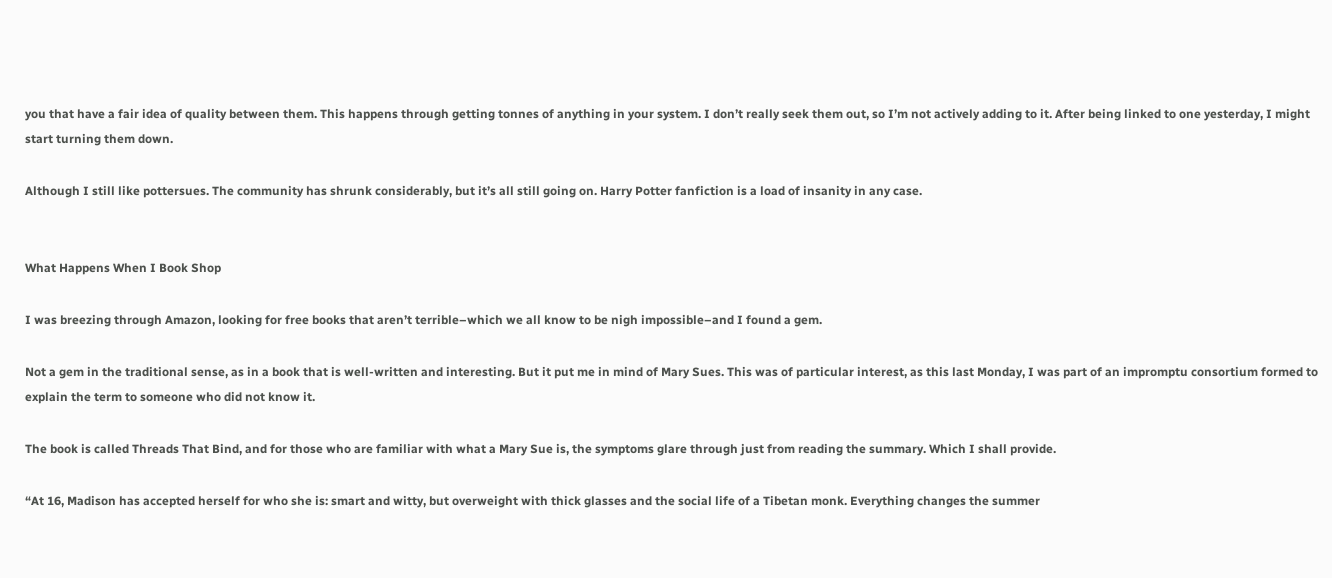you that have a fair idea of quality between them. This happens through getting tonnes of anything in your system. I don’t really seek them out, so I’m not actively adding to it. After being linked to one yesterday, I might start turning them down.

Although I still like pottersues. The community has shrunk considerably, but it’s all still going on. Harry Potter fanfiction is a load of insanity in any case.


What Happens When I Book Shop

I was breezing through Amazon, looking for free books that aren’t terrible–which we all know to be nigh impossible–and I found a gem.

Not a gem in the traditional sense, as in a book that is well-written and interesting. But it put me in mind of Mary Sues. This was of particular interest, as this last Monday, I was part of an impromptu consortium formed to explain the term to someone who did not know it.

The book is called Threads That Bind, and for those who are familiar with what a Mary Sue is, the symptoms glare through just from reading the summary. Which I shall provide.

“At 16, Madison has accepted herself for who she is: smart and witty, but overweight with thick glasses and the social life of a Tibetan monk. Everything changes the summer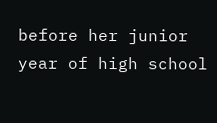before her junior year of high school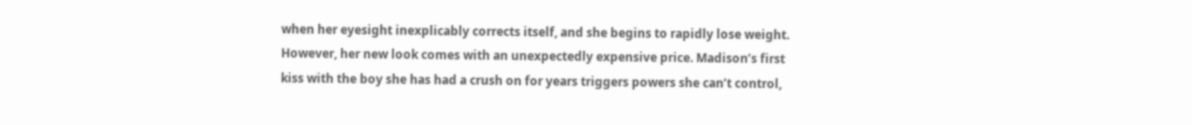when her eyesight inexplicably corrects itself, and she begins to rapidly lose weight. However, her new look comes with an unexpectedly expensive price. Madison’s first kiss with the boy she has had a crush on for years triggers powers she can’t control,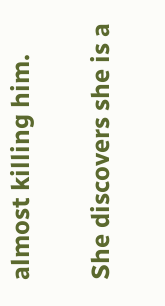almost killing him.

She discovers she is a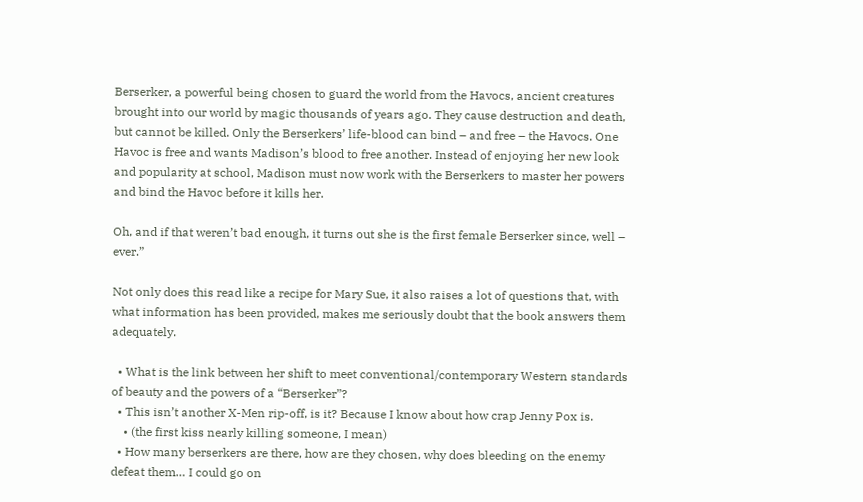Berserker, a powerful being chosen to guard the world from the Havocs, ancient creatures brought into our world by magic thousands of years ago. They cause destruction and death, but cannot be killed. Only the Berserkers’ life-blood can bind – and free – the Havocs. One Havoc is free and wants Madison’s blood to free another. Instead of enjoying her new look and popularity at school, Madison must now work with the Berserkers to master her powers and bind the Havoc before it kills her.

Oh, and if that weren’t bad enough, it turns out she is the first female Berserker since, well – ever.”

Not only does this read like a recipe for Mary Sue, it also raises a lot of questions that, with what information has been provided, makes me seriously doubt that the book answers them adequately.

  • What is the link between her shift to meet conventional/contemporary Western standards of beauty and the powers of a “Berserker”?
  • This isn’t another X-Men rip-off, is it? Because I know about how crap Jenny Pox is.
    • (the first kiss nearly killing someone, I mean)
  • How many berserkers are there, how are they chosen, why does bleeding on the enemy defeat them… I could go on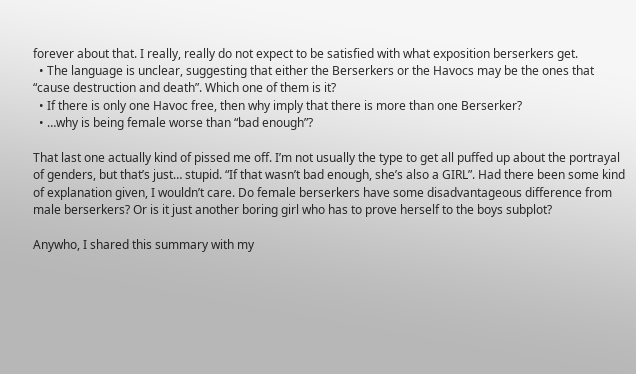forever about that. I really, really do not expect to be satisfied with what exposition berserkers get.
  • The language is unclear, suggesting that either the Berserkers or the Havocs may be the ones that “cause destruction and death”. Which one of them is it?
  • If there is only one Havoc free, then why imply that there is more than one Berserker?
  • …why is being female worse than “bad enough”?

That last one actually kind of pissed me off. I’m not usually the type to get all puffed up about the portrayal of genders, but that’s just… stupid. “If that wasn’t bad enough, she’s also a GIRL”. Had there been some kind of explanation given, I wouldn’t care. Do female berserkers have some disadvantageous difference from male berserkers? Or is it just another boring girl who has to prove herself to the boys subplot?

Anywho, I shared this summary with my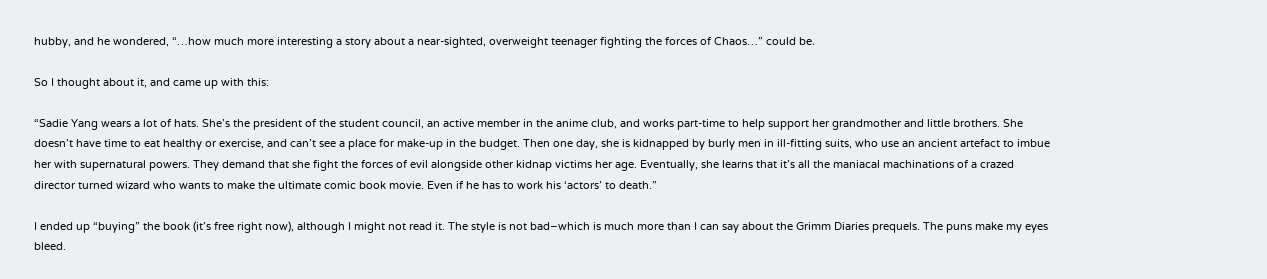hubby, and he wondered, “…how much more interesting a story about a near-sighted, overweight teenager fighting the forces of Chaos…” could be.

So I thought about it, and came up with this:

“Sadie Yang wears a lot of hats. She’s the president of the student council, an active member in the anime club, and works part-time to help support her grandmother and little brothers. She doesn’t have time to eat healthy or exercise, and can’t see a place for make-up in the budget. Then one day, she is kidnapped by burly men in ill-fitting suits, who use an ancient artefact to imbue her with supernatural powers. They demand that she fight the forces of evil alongside other kidnap victims her age. Eventually, she learns that it’s all the maniacal machinations of a crazed director turned wizard who wants to make the ultimate comic book movie. Even if he has to work his ‘actors’ to death.”

I ended up “buying” the book (it’s free right now), although I might not read it. The style is not bad–which is much more than I can say about the Grimm Diaries prequels. The puns make my eyes bleed.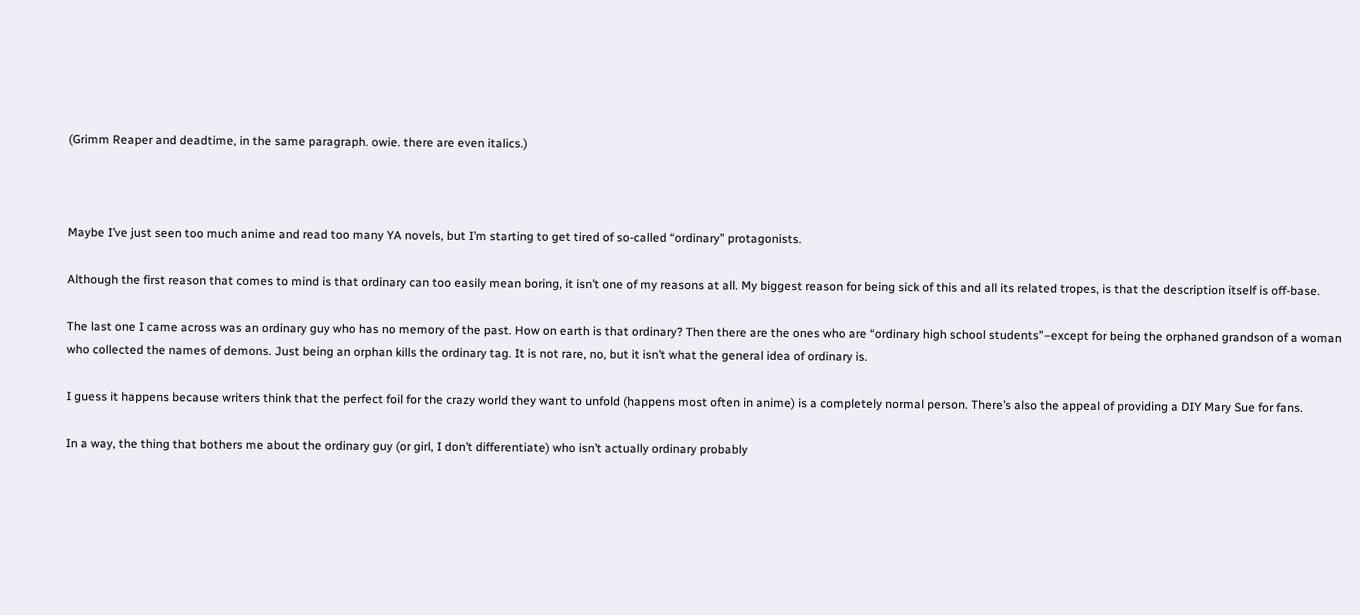(Grimm Reaper and deadtime, in the same paragraph. owie. there are even italics.)



Maybe I’ve just seen too much anime and read too many YA novels, but I’m starting to get tired of so-called “ordinary” protagonists.

Although the first reason that comes to mind is that ordinary can too easily mean boring, it isn’t one of my reasons at all. My biggest reason for being sick of this and all its related tropes, is that the description itself is off-base.

The last one I came across was an ordinary guy who has no memory of the past. How on earth is that ordinary? Then there are the ones who are “ordinary high school students”–except for being the orphaned grandson of a woman who collected the names of demons. Just being an orphan kills the ordinary tag. It is not rare, no, but it isn’t what the general idea of ordinary is.

I guess it happens because writers think that the perfect foil for the crazy world they want to unfold (happens most often in anime) is a completely normal person. There’s also the appeal of providing a DIY Mary Sue for fans.

In a way, the thing that bothers me about the ordinary guy (or girl, I don’t differentiate) who isn’t actually ordinary probably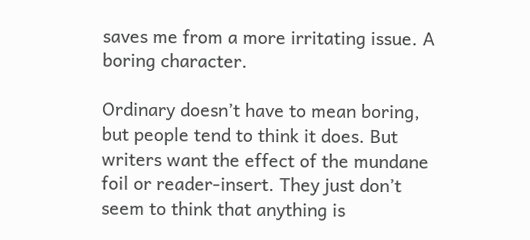saves me from a more irritating issue. A boring character.

Ordinary doesn’t have to mean boring, but people tend to think it does. But writers want the effect of the mundane foil or reader-insert. They just don’t seem to think that anything is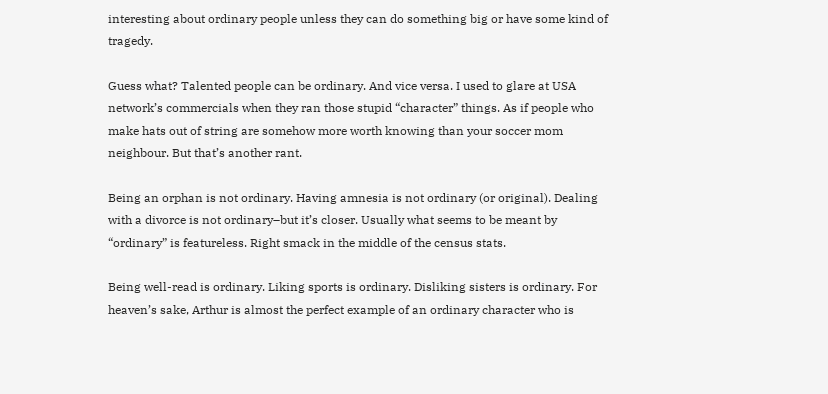interesting about ordinary people unless they can do something big or have some kind of tragedy.

Guess what? Talented people can be ordinary. And vice versa. I used to glare at USA network’s commercials when they ran those stupid “character” things. As if people who make hats out of string are somehow more worth knowing than your soccer mom neighbour. But that’s another rant.

Being an orphan is not ordinary. Having amnesia is not ordinary (or original). Dealing with a divorce is not ordinary–but it’s closer. Usually what seems to be meant by “ordinary” is featureless. Right smack in the middle of the census stats.

Being well-read is ordinary. Liking sports is ordinary. Disliking sisters is ordinary. For heaven’s sake, Arthur is almost the perfect example of an ordinary character who is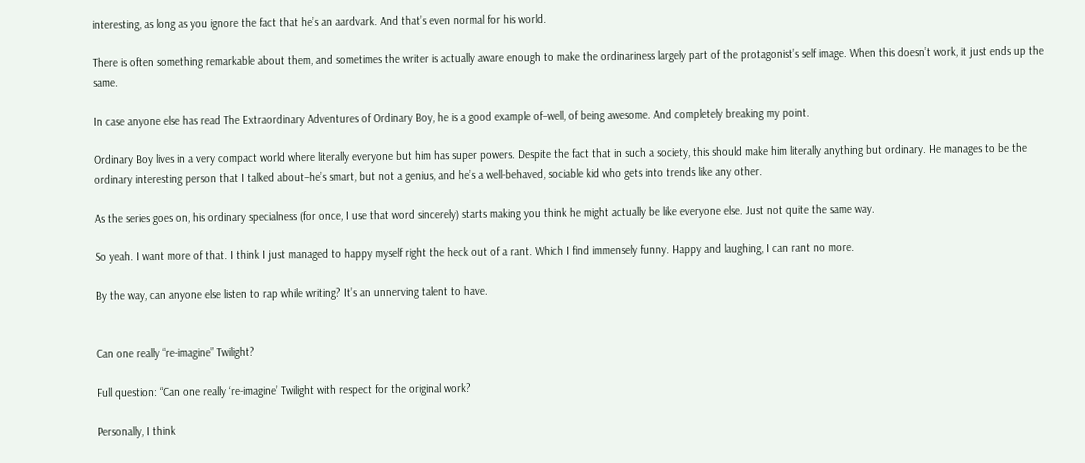interesting, as long as you ignore the fact that he’s an aardvark. And that’s even normal for his world.

There is often something remarkable about them, and sometimes the writer is actually aware enough to make the ordinariness largely part of the protagonist’s self image. When this doesn’t work, it just ends up the same.

In case anyone else has read The Extraordinary Adventures of Ordinary Boy, he is a good example of–well, of being awesome. And completely breaking my point.

Ordinary Boy lives in a very compact world where literally everyone but him has super powers. Despite the fact that in such a society, this should make him literally anything but ordinary. He manages to be the ordinary interesting person that I talked about–he’s smart, but not a genius, and he’s a well-behaved, sociable kid who gets into trends like any other.

As the series goes on, his ordinary specialness (for once, I use that word sincerely) starts making you think he might actually be like everyone else. Just not quite the same way.

So yeah. I want more of that. I think I just managed to happy myself right the heck out of a rant. Which I find immensely funny. Happy and laughing, I can rant no more.

By the way, can anyone else listen to rap while writing? It’s an unnerving talent to have.


Can one really “re-imagine” Twilight?

Full question: “Can one really ‘re-imagine’ Twilight with respect for the original work?

Personally, I think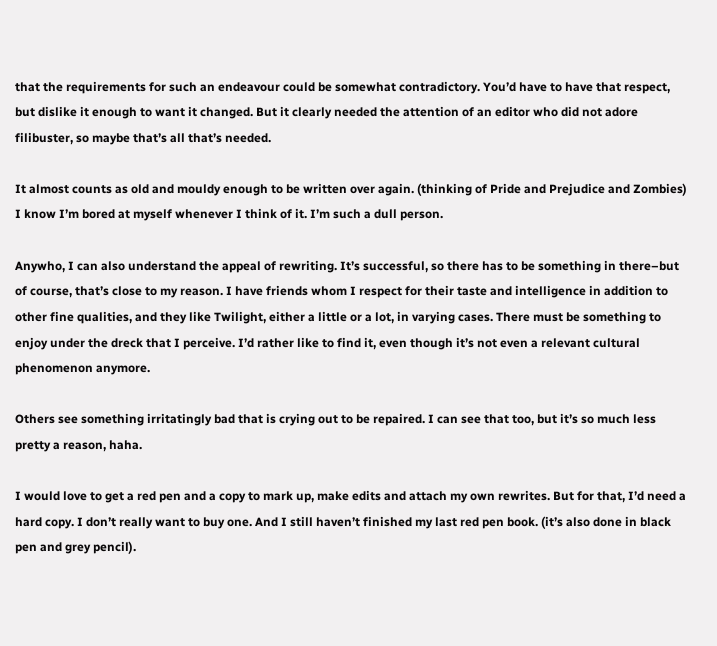that the requirements for such an endeavour could be somewhat contradictory. You’d have to have that respect, but dislike it enough to want it changed. But it clearly needed the attention of an editor who did not adore filibuster, so maybe that’s all that’s needed.

It almost counts as old and mouldy enough to be written over again. (thinking of Pride and Prejudice and Zombies) I know I’m bored at myself whenever I think of it. I’m such a dull person.

Anywho, I can also understand the appeal of rewriting. It’s successful, so there has to be something in there–but of course, that’s close to my reason. I have friends whom I respect for their taste and intelligence in addition to other fine qualities, and they like Twilight, either a little or a lot, in varying cases. There must be something to enjoy under the dreck that I perceive. I’d rather like to find it, even though it’s not even a relevant cultural phenomenon anymore.

Others see something irritatingly bad that is crying out to be repaired. I can see that too, but it’s so much less pretty a reason, haha.

I would love to get a red pen and a copy to mark up, make edits and attach my own rewrites. But for that, I’d need a hard copy. I don’t really want to buy one. And I still haven’t finished my last red pen book. (it’s also done in black pen and grey pencil).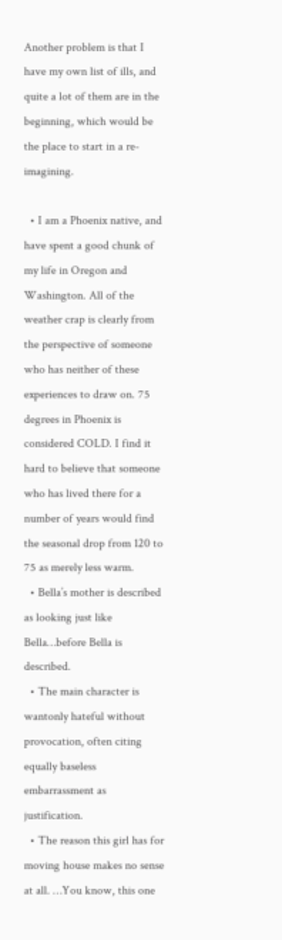Another problem is that I have my own list of ills, and quite a lot of them are in the beginning, which would be the place to start in a re-imagining.

  • I am a Phoenix native, and have spent a good chunk of my life in Oregon and Washington. All of the weather crap is clearly from the perspective of someone who has neither of these experiences to draw on. 75 degrees in Phoenix is considered COLD. I find it hard to believe that someone who has lived there for a number of years would find the seasonal drop from 120 to 75 as merely less warm.
  • Bella’s mother is described as looking just like Bella…before Bella is described.
  • The main character is wantonly hateful without provocation, often citing equally baseless embarrassment as justification.
  • The reason this girl has for moving house makes no sense at all. …You know, this one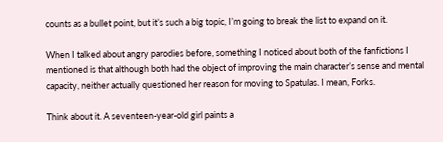counts as a bullet point, but it’s such a big topic, I’m going to break the list to expand on it.

When I talked about angry parodies before, something I noticed about both of the fanfictions I mentioned is that although both had the object of improving the main character’s sense and mental capacity, neither actually questioned her reason for moving to Spatulas. I mean, Forks.

Think about it. A seventeen-year-old girl paints a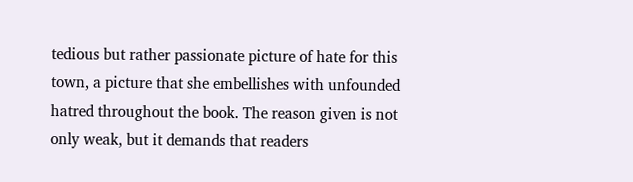tedious but rather passionate picture of hate for this town, a picture that she embellishes with unfounded hatred throughout the book. The reason given is not only weak, but it demands that readers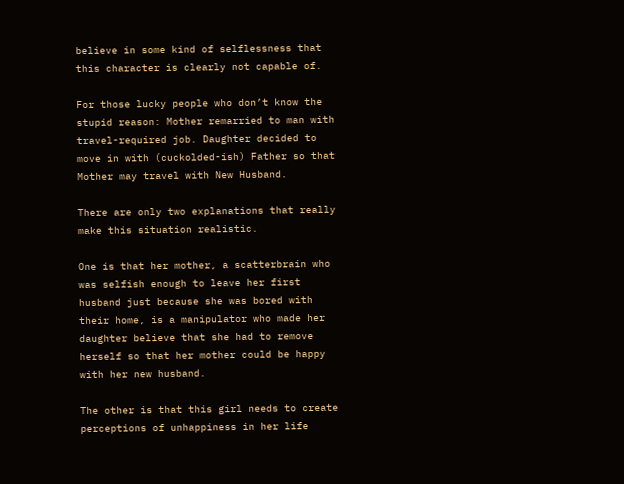believe in some kind of selflessness that this character is clearly not capable of.

For those lucky people who don’t know the stupid reason: Mother remarried to man with travel-required job. Daughter decided to move in with (cuckolded-ish) Father so that Mother may travel with New Husband.

There are only two explanations that really make this situation realistic.

One is that her mother, a scatterbrain who was selfish enough to leave her first husband just because she was bored with their home, is a manipulator who made her daughter believe that she had to remove herself so that her mother could be happy with her new husband.

The other is that this girl needs to create perceptions of unhappiness in her life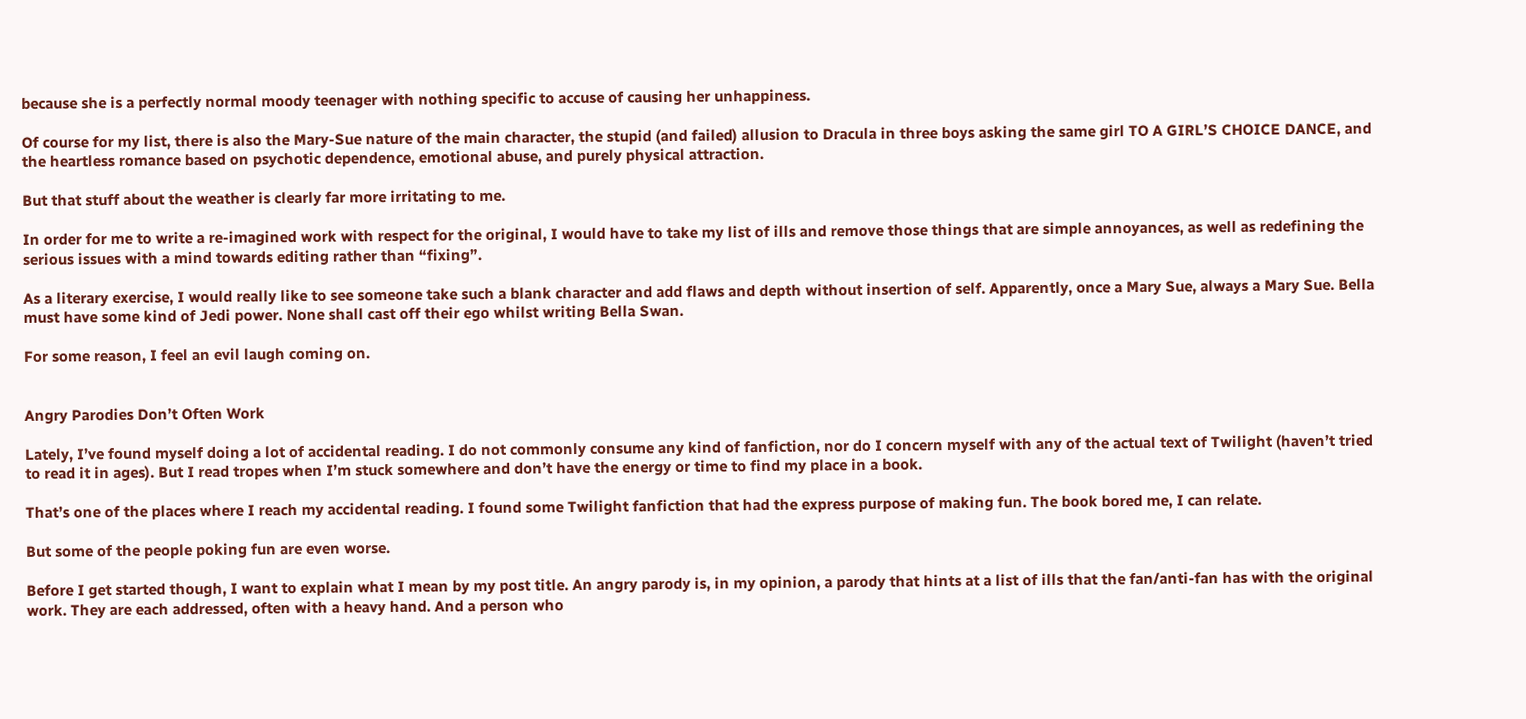because she is a perfectly normal moody teenager with nothing specific to accuse of causing her unhappiness.

Of course for my list, there is also the Mary-Sue nature of the main character, the stupid (and failed) allusion to Dracula in three boys asking the same girl TO A GIRL’S CHOICE DANCE, and the heartless romance based on psychotic dependence, emotional abuse, and purely physical attraction.

But that stuff about the weather is clearly far more irritating to me.

In order for me to write a re-imagined work with respect for the original, I would have to take my list of ills and remove those things that are simple annoyances, as well as redefining the serious issues with a mind towards editing rather than “fixing”.

As a literary exercise, I would really like to see someone take such a blank character and add flaws and depth without insertion of self. Apparently, once a Mary Sue, always a Mary Sue. Bella must have some kind of Jedi power. None shall cast off their ego whilst writing Bella Swan.

For some reason, I feel an evil laugh coming on.


Angry Parodies Don’t Often Work

Lately, I’ve found myself doing a lot of accidental reading. I do not commonly consume any kind of fanfiction, nor do I concern myself with any of the actual text of Twilight (haven’t tried to read it in ages). But I read tropes when I’m stuck somewhere and don’t have the energy or time to find my place in a book.

That’s one of the places where I reach my accidental reading. I found some Twilight fanfiction that had the express purpose of making fun. The book bored me, I can relate.

But some of the people poking fun are even worse.

Before I get started though, I want to explain what I mean by my post title. An angry parody is, in my opinion, a parody that hints at a list of ills that the fan/anti-fan has with the original work. They are each addressed, often with a heavy hand. And a person who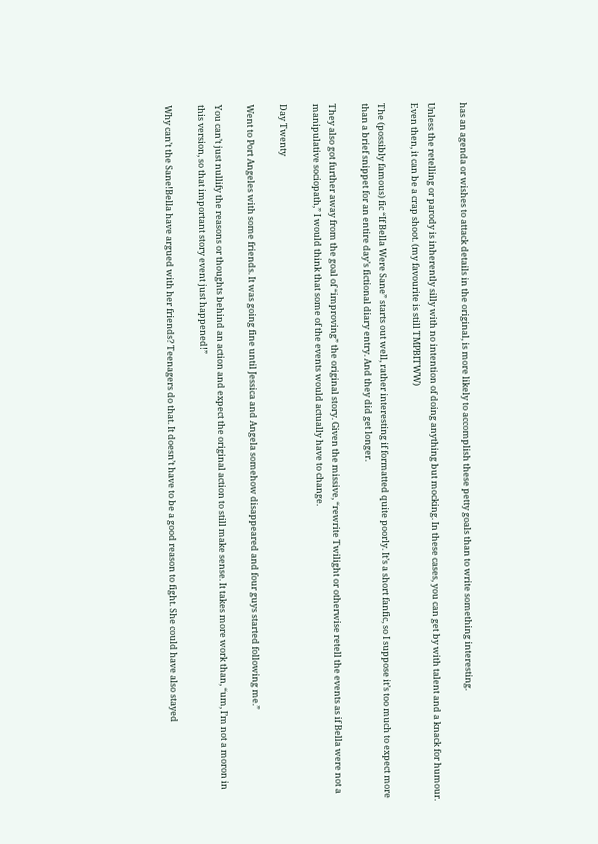has an agenda or wishes to attack details in the original, is more likely to accomplish these petty goals than to write something interesting.

Unless the retelling or parody is inherently silly with no intention of doing anything but mocking. In these cases, you can get by with talent and a knack for humour. Even then, it can be a crap shoot. (my favourite is still TMPBITWW)

The (possibly famous) fic “If Bella Were Sane” starts out well, rather interesting if formatted quite poorly. It’s a short fanfic, so I suppose it’s too much to expect more than a brief snippet for an entire day’s fictional diary entry. And they did get longer.

They also got further away from the goal of “improving” the original story. Given the missive, “rewrite Twilight or otherwise retell the events as if Bella were not a manipulative sociopath,” I would think that some of the events would actually have to change.

Day Twenty

Went to Port Angeles with some friends. It was going fine until Jessica and Angela somehow disappeared and four guys started following me.”

You can’t just nullify the reasons or thoughts behind an action and expect the original action to still make sense. It takes more work than, “um, I’m not a moron in this version, so that important story event just happened!”

Why can’t the Sane!Bella have argued with her friends? Teenagers do that. It doesn’t have to be a good reason to fight. She could have also stayed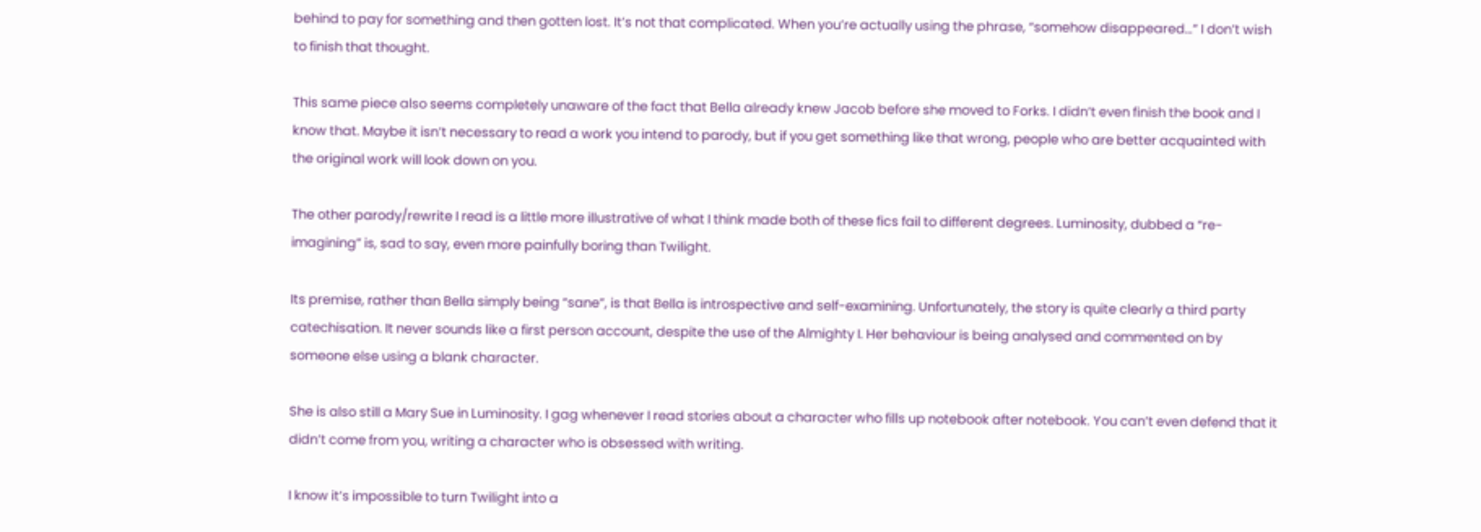behind to pay for something and then gotten lost. It’s not that complicated. When you’re actually using the phrase, “somehow disappeared…” I don’t wish to finish that thought.

This same piece also seems completely unaware of the fact that Bella already knew Jacob before she moved to Forks. I didn’t even finish the book and I know that. Maybe it isn’t necessary to read a work you intend to parody, but if you get something like that wrong, people who are better acquainted with the original work will look down on you.

The other parody/rewrite I read is a little more illustrative of what I think made both of these fics fail to different degrees. Luminosity, dubbed a “re-imagining” is, sad to say, even more painfully boring than Twilight.

Its premise, rather than Bella simply being “sane”, is that Bella is introspective and self-examining. Unfortunately, the story is quite clearly a third party catechisation. It never sounds like a first person account, despite the use of the Almighty I. Her behaviour is being analysed and commented on by someone else using a blank character.

She is also still a Mary Sue in Luminosity. I gag whenever I read stories about a character who fills up notebook after notebook. You can’t even defend that it didn’t come from you, writing a character who is obsessed with writing.

I know it’s impossible to turn Twilight into a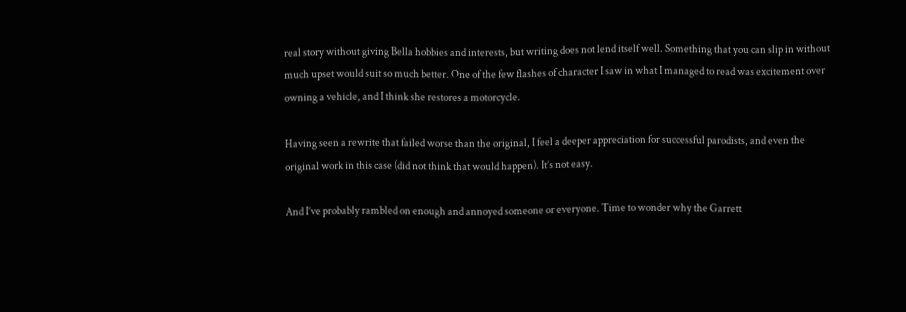real story without giving Bella hobbies and interests, but writing does not lend itself well. Something that you can slip in without much upset would suit so much better. One of the few flashes of character I saw in what I managed to read was excitement over owning a vehicle, and I think she restores a motorcycle.

Having seen a rewrite that failed worse than the original, I feel a deeper appreciation for successful parodists, and even the original work in this case (did not think that would happen). It’s not easy.

And I’ve probably rambled on enough and annoyed someone or everyone. Time to wonder why the Garrett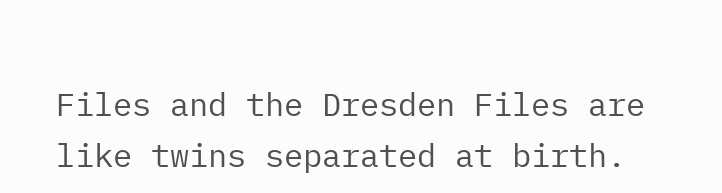Files and the Dresden Files are like twins separated at birth.